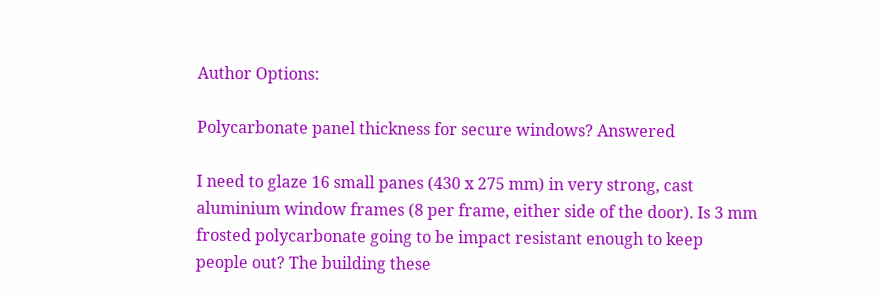Author Options:

Polycarbonate panel thickness for secure windows? Answered

I need to glaze 16 small panes (430 x 275 mm) in very strong, cast aluminium window frames (8 per frame, either side of the door). Is 3 mm frosted polycarbonate going to be impact resistant enough to keep people out? The building these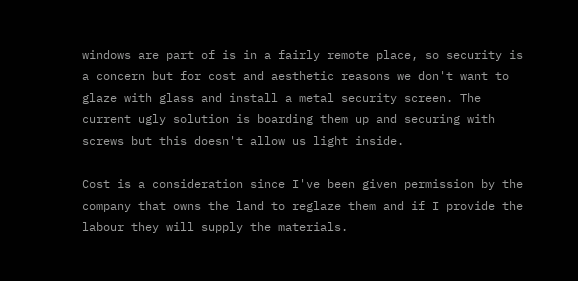windows are part of is in a fairly remote place, so security is a concern but for cost and aesthetic reasons we don't want to glaze with glass and install a metal security screen. The current ugly solution is boarding them up and securing with screws but this doesn't allow us light inside.

Cost is a consideration since I've been given permission by the company that owns the land to reglaze them and if I provide the labour they will supply the materials.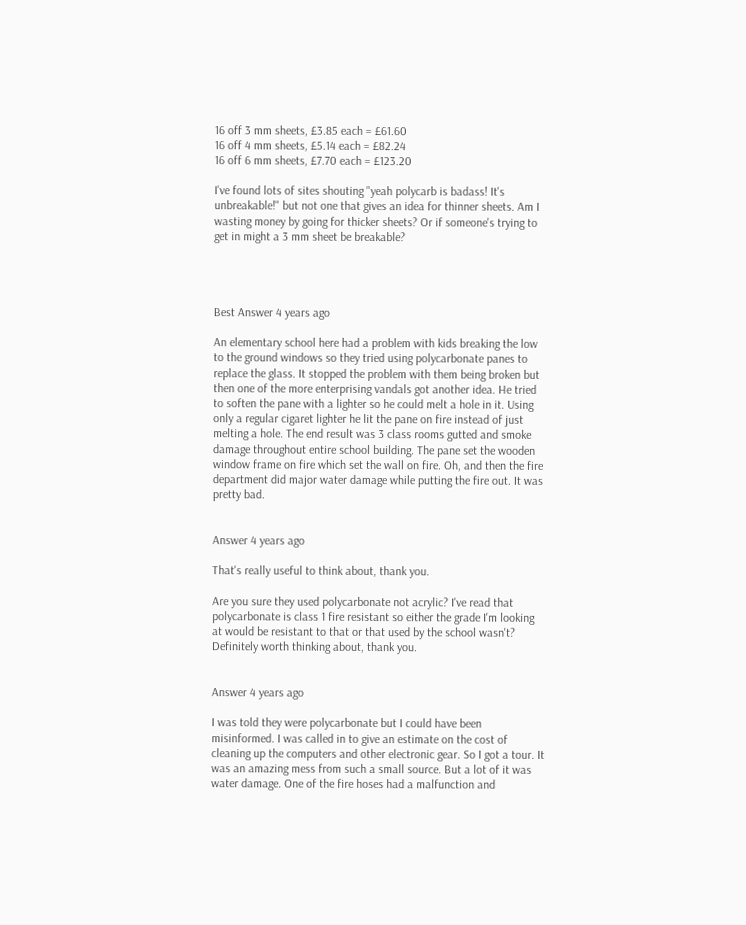16 off 3 mm sheets, £3.85 each = £61.60
16 off 4 mm sheets, £5.14 each = £82.24
16 off 6 mm sheets, £7.70 each = £123.20

I've found lots of sites shouting "yeah polycarb is badass! It's unbreakable!" but not one that gives an idea for thinner sheets. Am I wasting money by going for thicker sheets? Or if someone's trying to get in might a 3 mm sheet be breakable?




Best Answer 4 years ago

An elementary school here had a problem with kids breaking the low to the ground windows so they tried using polycarbonate panes to replace the glass. It stopped the problem with them being broken but then one of the more enterprising vandals got another idea. He tried to soften the pane with a lighter so he could melt a hole in it. Using only a regular cigaret lighter he lit the pane on fire instead of just melting a hole. The end result was 3 class rooms gutted and smoke damage throughout entire school building. The pane set the wooden window frame on fire which set the wall on fire. Oh, and then the fire department did major water damage while putting the fire out. It was pretty bad.


Answer 4 years ago

That's really useful to think about, thank you.

Are you sure they used polycarbonate not acrylic? I've read that polycarbonate is class 1 fire resistant so either the grade I'm looking at would be resistant to that or that used by the school wasn't? Definitely worth thinking about, thank you.


Answer 4 years ago

I was told they were polycarbonate but I could have been misinformed. I was called in to give an estimate on the cost of cleaning up the computers and other electronic gear. So I got a tour. It was an amazing mess from such a small source. But a lot of it was water damage. One of the fire hoses had a malfunction and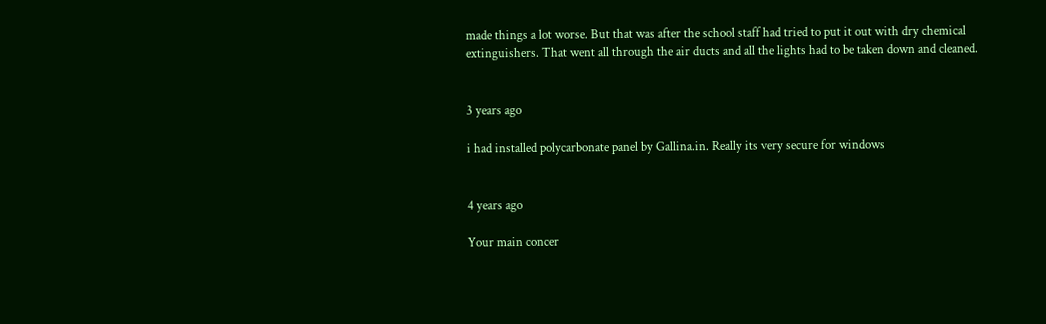made things a lot worse. But that was after the school staff had tried to put it out with dry chemical extinguishers. That went all through the air ducts and all the lights had to be taken down and cleaned.


3 years ago

i had installed polycarbonate panel by Gallina.in. Really its very secure for windows


4 years ago

Your main concer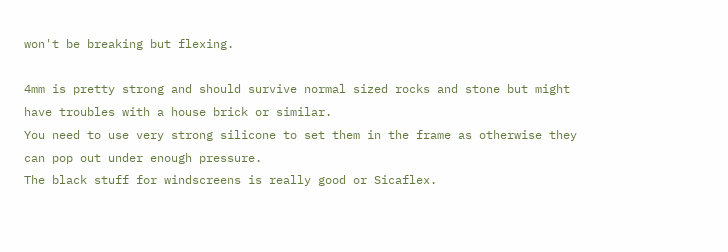won't be breaking but flexing.

4mm is pretty strong and should survive normal sized rocks and stone but might have troubles with a house brick or similar.
You need to use very strong silicone to set them in the frame as otherwise they can pop out under enough pressure.
The black stuff for windscreens is really good or Sicaflex.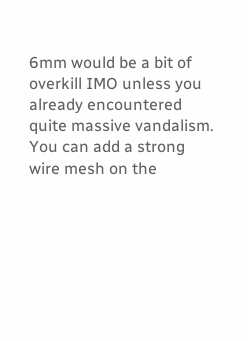6mm would be a bit of overkill IMO unless you already encountered quite massive vandalism.
You can add a strong wire mesh on the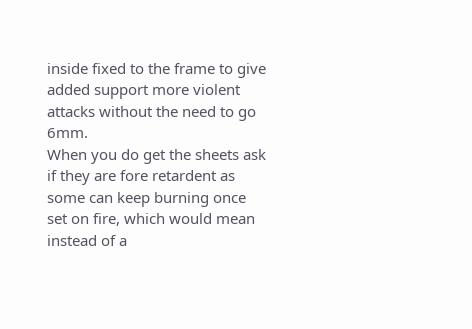inside fixed to the frame to give added support more violent attacks without the need to go 6mm.
When you do get the sheets ask if they are fore retardent as some can keep burning once set on fire, which would mean instead of a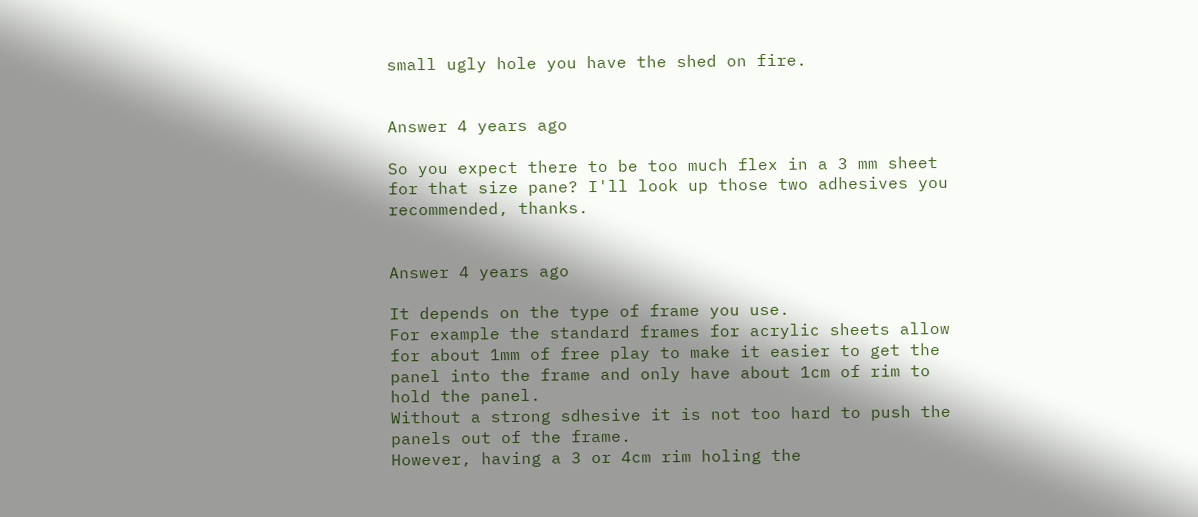small ugly hole you have the shed on fire.


Answer 4 years ago

So you expect there to be too much flex in a 3 mm sheet for that size pane? I'll look up those two adhesives you recommended, thanks.


Answer 4 years ago

It depends on the type of frame you use.
For example the standard frames for acrylic sheets allow for about 1mm of free play to make it easier to get the panel into the frame and only have about 1cm of rim to hold the panel.
Without a strong sdhesive it is not too hard to push the panels out of the frame.
However, having a 3 or 4cm rim holing the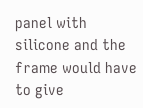panel with silicone and the frame would have to give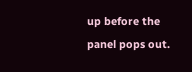up before the panel pops out.